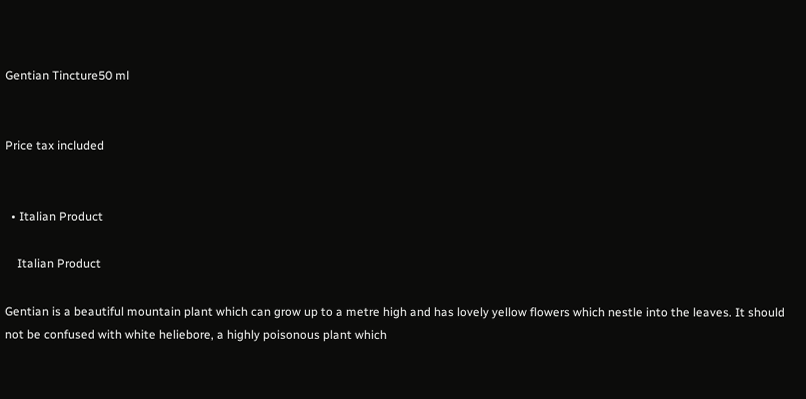Gentian Tincture50 ml


Price tax included


  • Italian Product

    Italian Product

Gentian is a beautiful mountain plant which can grow up to a metre high and has lovely yellow flowers which nestle into the leaves. It should not be confused with white heliebore, a highly poisonous plant which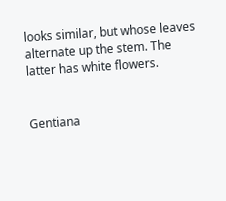looks similar, but whose leaves alternate up the stem. The latter has white flowers.


Gentiana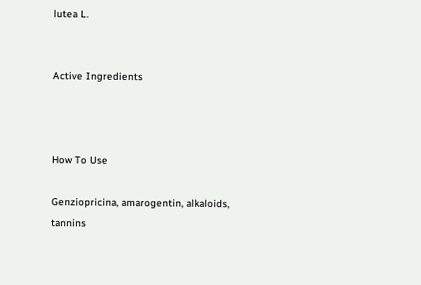lutea L.


Active Ingredients



How To Use

Genziopricina, amarogentin, alkaloids, tannins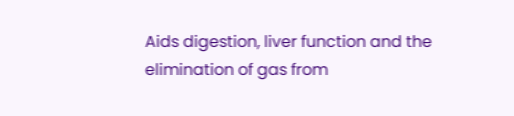Aids digestion, liver function and the elimination of gas from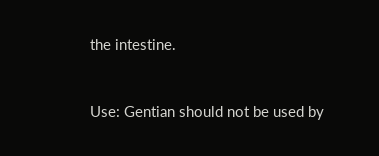the intestine.


Use: Gentian should not be used by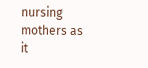nursing mothers as it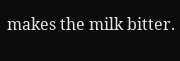makes the milk bitter.